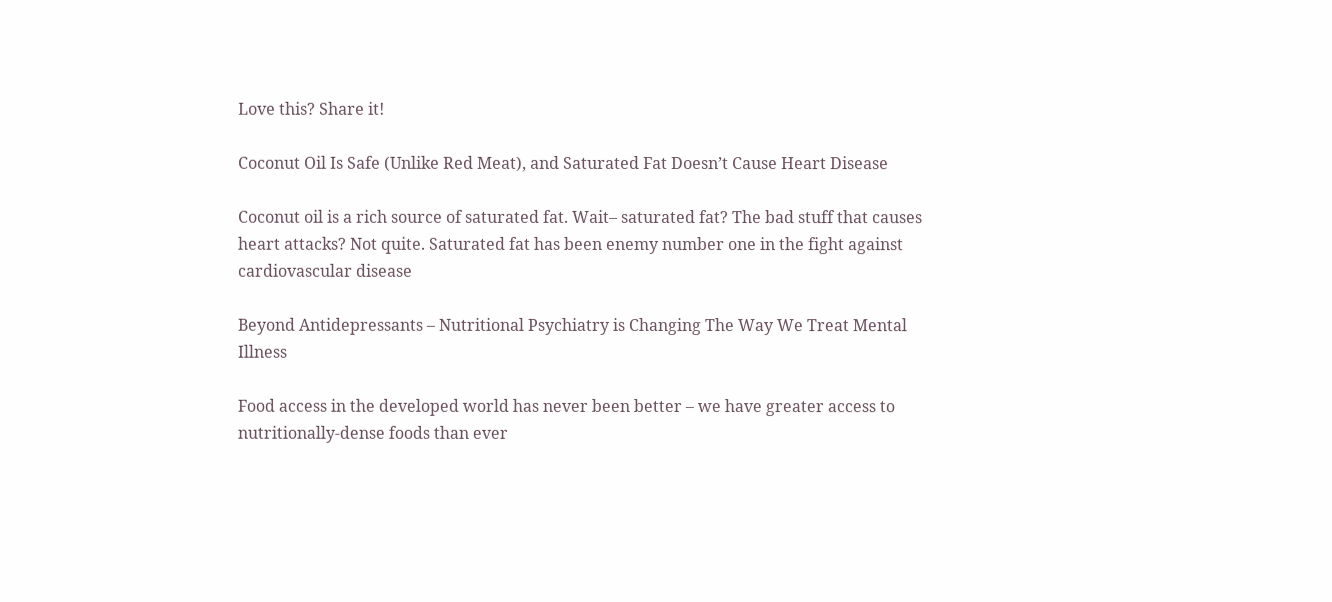Love this? Share it!

Coconut Oil Is Safe (Unlike Red Meat), and Saturated Fat Doesn’t Cause Heart Disease

Coconut oil is a rich source of saturated fat. Wait– saturated fat? The bad stuff that causes heart attacks? Not quite. Saturated fat has been enemy number one in the fight against cardiovascular disease

Beyond Antidepressants – Nutritional Psychiatry is Changing The Way We Treat Mental Illness

Food access in the developed world has never been better – we have greater access to nutritionally-dense foods than ever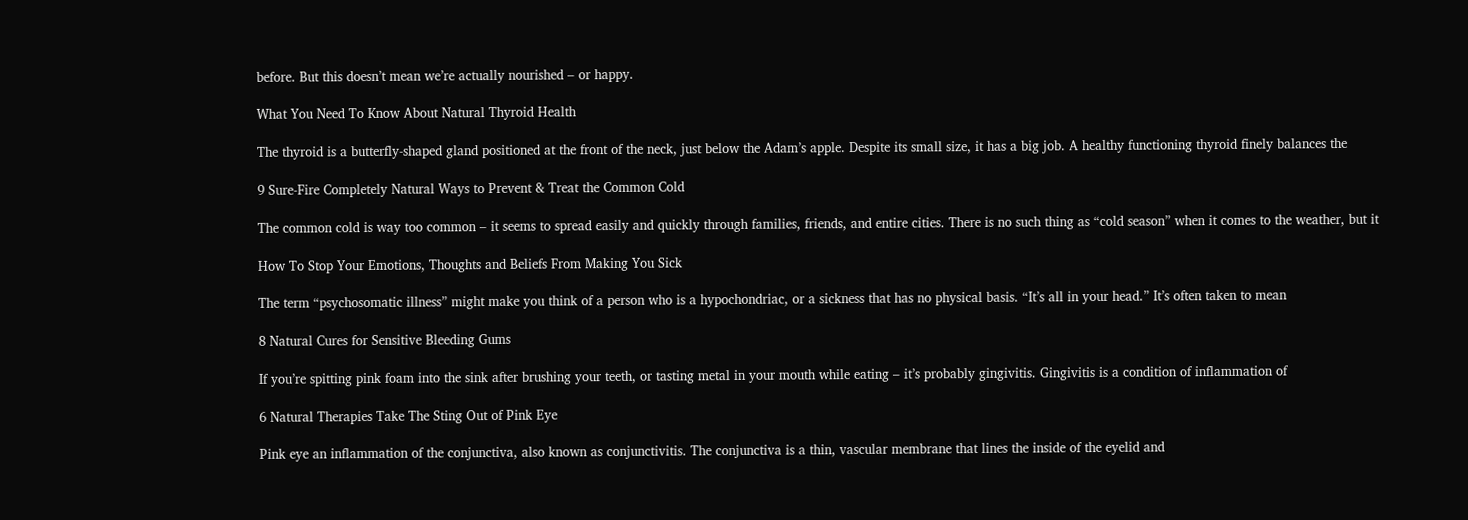before. But this doesn’t mean we’re actually nourished – or happy.

What You Need To Know About Natural Thyroid Health

The thyroid is a butterfly-shaped gland positioned at the front of the neck, just below the Adam’s apple. Despite its small size, it has a big job. A healthy functioning thyroid finely balances the

9 Sure-Fire Completely Natural Ways to Prevent & Treat the Common Cold

The common cold is way too common – it seems to spread easily and quickly through families, friends, and entire cities. There is no such thing as “cold season” when it comes to the weather, but it

How To Stop Your Emotions, Thoughts and Beliefs From Making You Sick

The term “psychosomatic illness” might make you think of a person who is a hypochondriac, or a sickness that has no physical basis. “It’s all in your head.” It’s often taken to mean

8 Natural Cures for Sensitive Bleeding Gums

If you’re spitting pink foam into the sink after brushing your teeth, or tasting metal in your mouth while eating – it’s probably gingivitis. Gingivitis is a condition of inflammation of

6 Natural Therapies Take The Sting Out of Pink Eye

Pink eye an inflammation of the conjunctiva, also known as conjunctivitis. The conjunctiva is a thin, vascular membrane that lines the inside of the eyelid and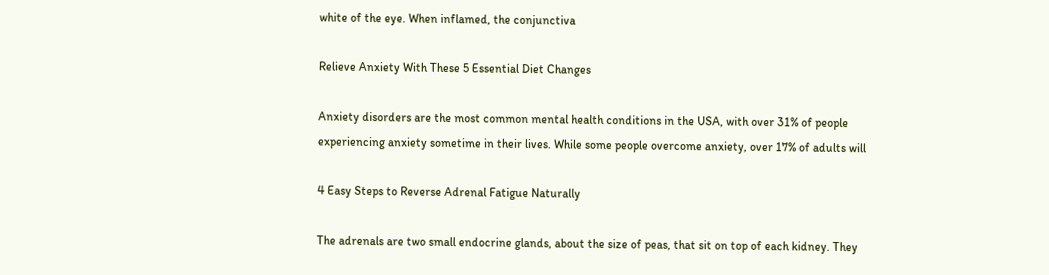white of the eye. When inflamed, the conjunctiva

Relieve Anxiety With These 5 Essential Diet Changes

Anxiety disorders are the most common mental health conditions in the USA, with over 31% of people experiencing anxiety sometime in their lives. While some people overcome anxiety, over 17% of adults will

4 Easy Steps to Reverse Adrenal Fatigue Naturally

The adrenals are two small endocrine glands, about the size of peas, that sit on top of each kidney. They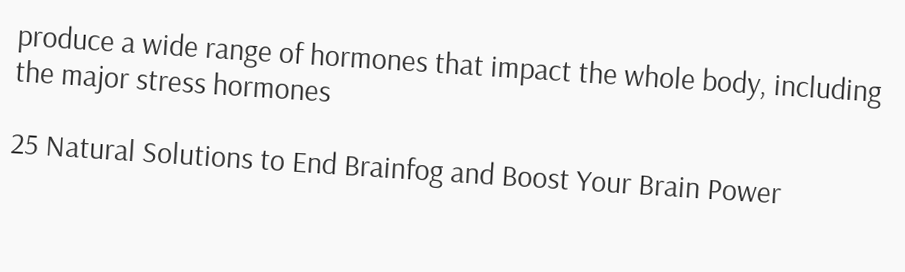produce a wide range of hormones that impact the whole body, including the major stress hormones

25 Natural Solutions to End Brainfog and Boost Your Brain Power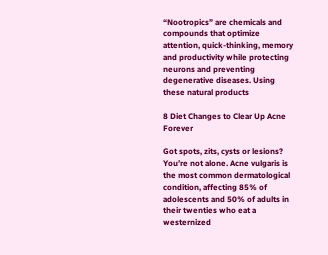“Nootropics” are chemicals and compounds that optimize attention, quick-thinking, memory and productivity while protecting neurons and preventing degenerative diseases. Using these natural products

8 Diet Changes to Clear Up Acne Forever

Got spots, zits, cysts or lesions? You’re not alone. Acne vulgaris is the most common dermatological condition, affecting 85% of adolescents and 50% of adults in their twenties who eat a westernized